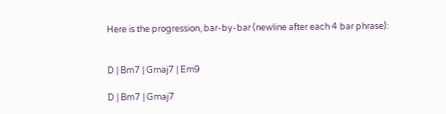Here is the progression, bar-by-bar (newline after each 4 bar phrase):


D | Bm7 | Gmaj7 | Em9

D | Bm7 | Gmaj7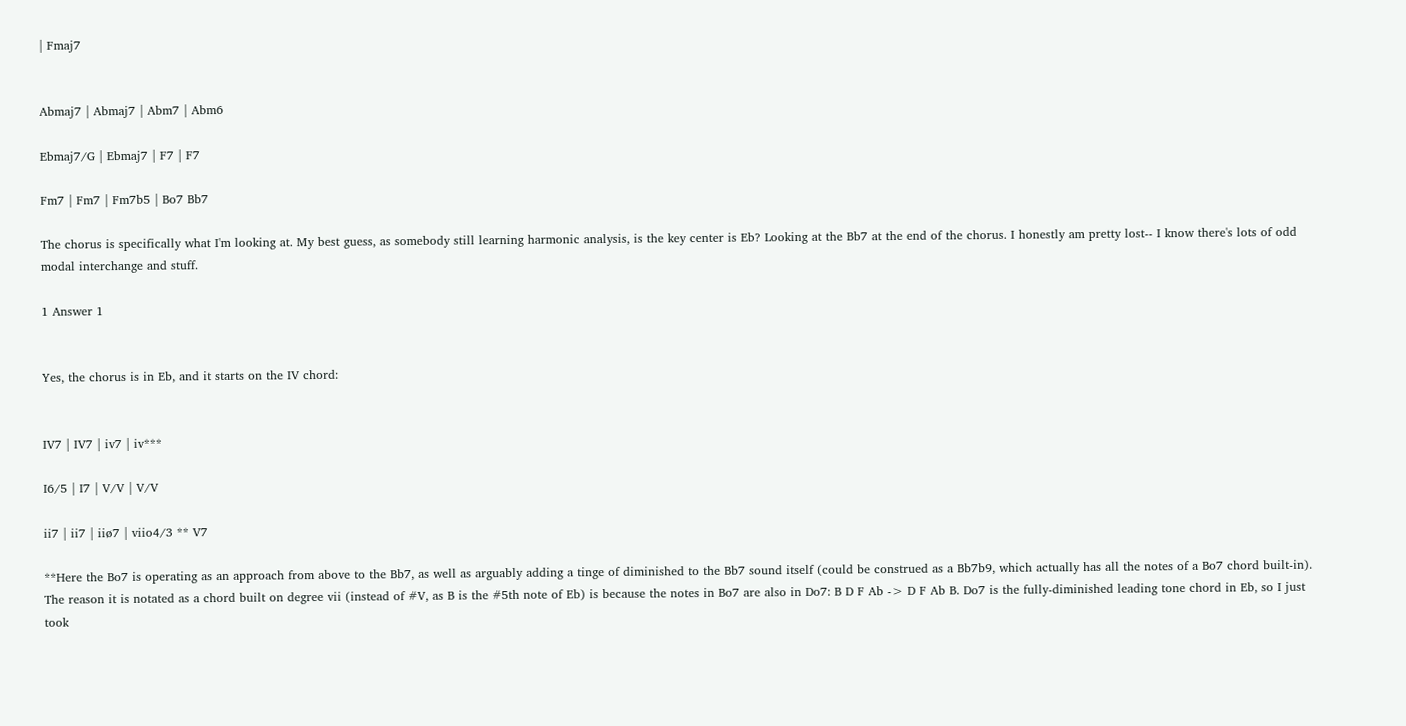| Fmaj7


Abmaj7 | Abmaj7 | Abm7 | Abm6

Ebmaj7/G | Ebmaj7 | F7 | F7

Fm7 | Fm7 | Fm7b5 | Bo7 Bb7

The chorus is specifically what I'm looking at. My best guess, as somebody still learning harmonic analysis, is the key center is Eb? Looking at the Bb7 at the end of the chorus. I honestly am pretty lost-- I know there's lots of odd modal interchange and stuff.

1 Answer 1


Yes, the chorus is in Eb, and it starts on the IV chord:


IV7 | IV7 | iv7 | iv***

I6/5 | I7 | V/V | V/V

ii7 | ii7 | iiø7 | viio4/3 ** V7

**Here the Bo7 is operating as an approach from above to the Bb7, as well as arguably adding a tinge of diminished to the Bb7 sound itself (could be construed as a Bb7b9, which actually has all the notes of a Bo7 chord built-in). The reason it is notated as a chord built on degree vii (instead of #V, as B is the #5th note of Eb) is because the notes in Bo7 are also in Do7: B D F Ab -> D F Ab B. Do7 is the fully-diminished leading tone chord in Eb, so I just took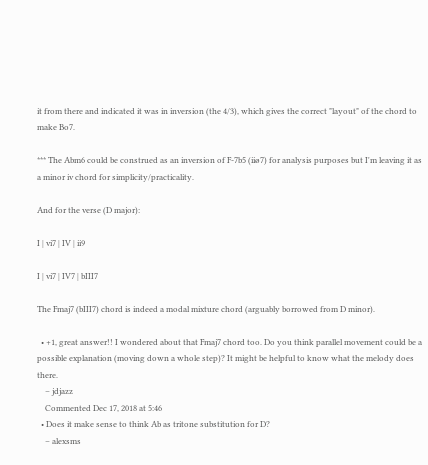it from there and indicated it was in inversion (the 4/3), which gives the correct "layout" of the chord to make Bo7.

*** The Abm6 could be construed as an inversion of F-7b5 (iiø7) for analysis purposes but I'm leaving it as a minor iv chord for simplicity/practicality.

And for the verse (D major):

I | vi7 | IV | ii9

I | vi7 | IV7 | bIII7

The Fmaj7 (bIII7) chord is indeed a modal mixture chord (arguably borrowed from D minor).

  • +1, great answer!! I wondered about that Fmaj7 chord too. Do you think parallel movement could be a possible explanation (moving down a whole step)? It might be helpful to know what the melody does there.
    – jdjazz
    Commented Dec 17, 2018 at 5:46
  • Does it make sense to think Ab as tritone substitution for D?
    – alexsms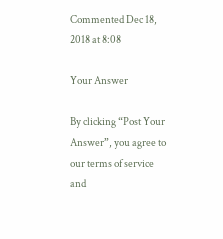Commented Dec 18, 2018 at 8:08

Your Answer

By clicking “Post Your Answer”, you agree to our terms of service and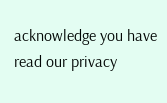acknowledge you have read our privacy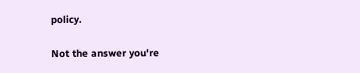policy.

Not the answer you're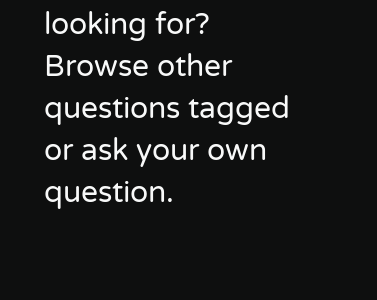looking for? Browse other questions tagged or ask your own question.